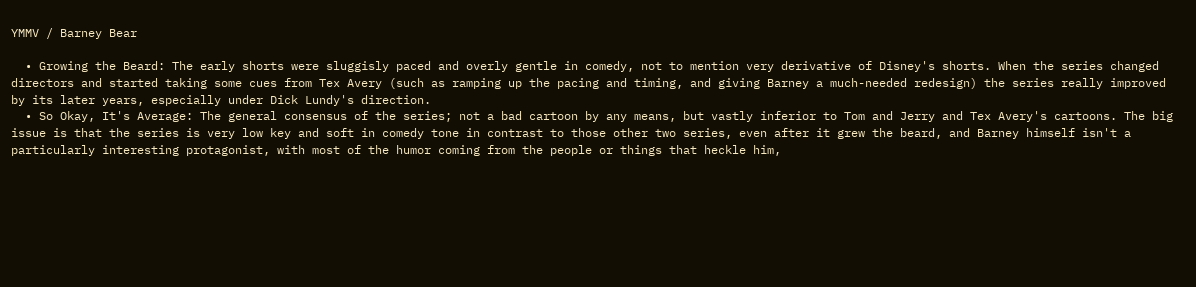YMMV / Barney Bear

  • Growing the Beard: The early shorts were sluggisly paced and overly gentle in comedy, not to mention very derivative of Disney's shorts. When the series changed directors and started taking some cues from Tex Avery (such as ramping up the pacing and timing, and giving Barney a much-needed redesign) the series really improved by its later years, especially under Dick Lundy's direction.
  • So Okay, It's Average: The general consensus of the series; not a bad cartoon by any means, but vastly inferior to Tom and Jerry and Tex Avery's cartoons. The big issue is that the series is very low key and soft in comedy tone in contrast to those other two series, even after it grew the beard, and Barney himself isn't a particularly interesting protagonist, with most of the humor coming from the people or things that heckle him,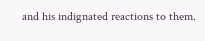and his indignated reactions to them.